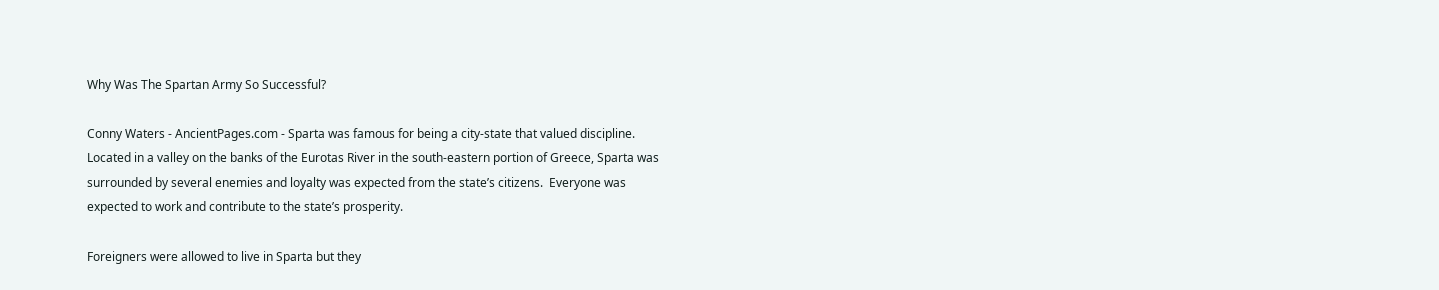Why Was The Spartan Army So Successful?

Conny Waters - AncientPages.com - Sparta was famous for being a city-state that valued discipline. Located in a valley on the banks of the Eurotas River in the south-eastern portion of Greece, Sparta was surrounded by several enemies and loyalty was expected from the state’s citizens.  Everyone was expected to work and contribute to the state’s prosperity.

Foreigners were allowed to live in Sparta but they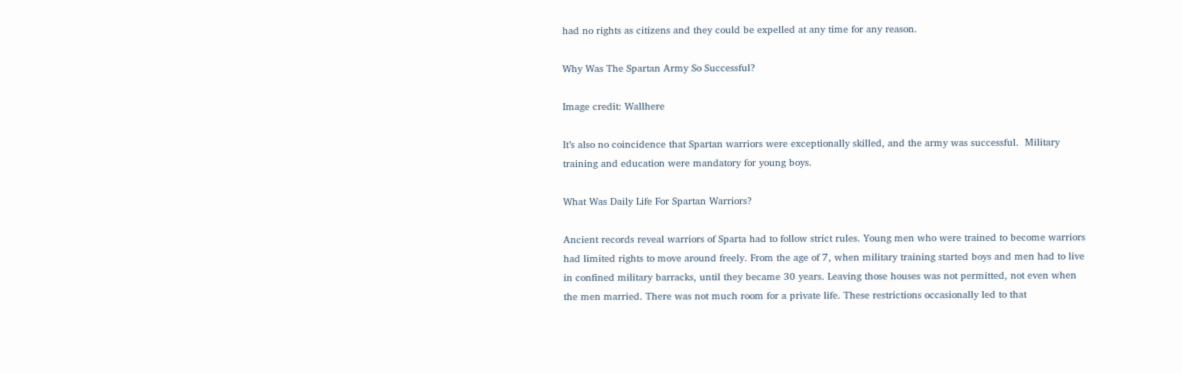had no rights as citizens and they could be expelled at any time for any reason.

Why Was The Spartan Army So Successful?

Image credit: Wallhere

It’s also no coincidence that Spartan warriors were exceptionally skilled, and the army was successful.  Military training and education were mandatory for young boys.

What Was Daily Life For Spartan Warriors?

Ancient records reveal warriors of Sparta had to follow strict rules. Young men who were trained to become warriors had limited rights to move around freely. From the age of 7, when military training started boys and men had to live in confined military barracks, until they became 30 years. Leaving those houses was not permitted, not even when the men married. There was not much room for a private life. These restrictions occasionally led to that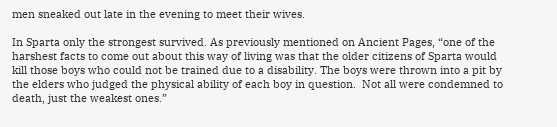men sneaked out late in the evening to meet their wives.

In Sparta only the strongest survived. As previously mentioned on Ancient Pages, “one of the harshest facts to come out about this way of living was that the older citizens of Sparta would kill those boys who could not be trained due to a disability. The boys were thrown into a pit by the elders who judged the physical ability of each boy in question.  Not all were condemned to death, just the weakest ones.”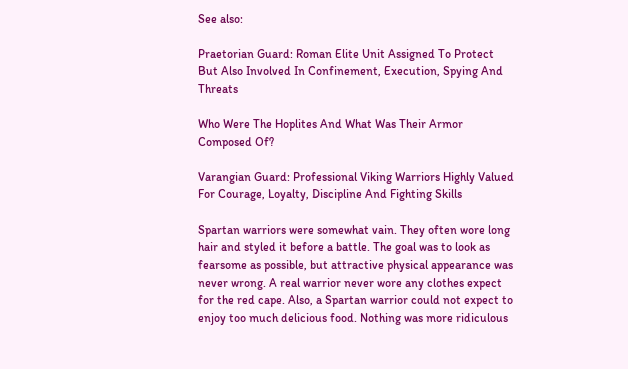See also:

Praetorian Guard: Roman Elite Unit Assigned To Protect But Also Involved In Confinement, Execution, Spying And Threats

Who Were The Hoplites And What Was Their Armor Composed Of?

Varangian Guard: Professional Viking Warriors Highly Valued For Courage, Loyalty, Discipline And Fighting Skills

Spartan warriors were somewhat vain. They often wore long hair and styled it before a battle. The goal was to look as fearsome as possible, but attractive physical appearance was never wrong. A real warrior never wore any clothes expect for the red cape. Also, a Spartan warrior could not expect to enjoy too much delicious food. Nothing was more ridiculous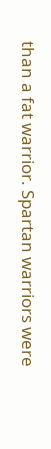than a fat warrior. Spartan warriors were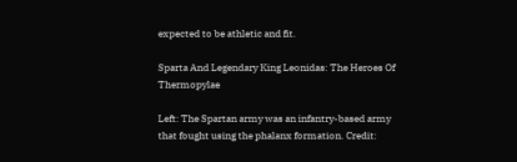expected to be athletic and fit.

Sparta And Legendary King Leonidas: The Heroes Of Thermopylae

Left: The Spartan army was an infantry-based army that fought using the phalanx formation. Credit: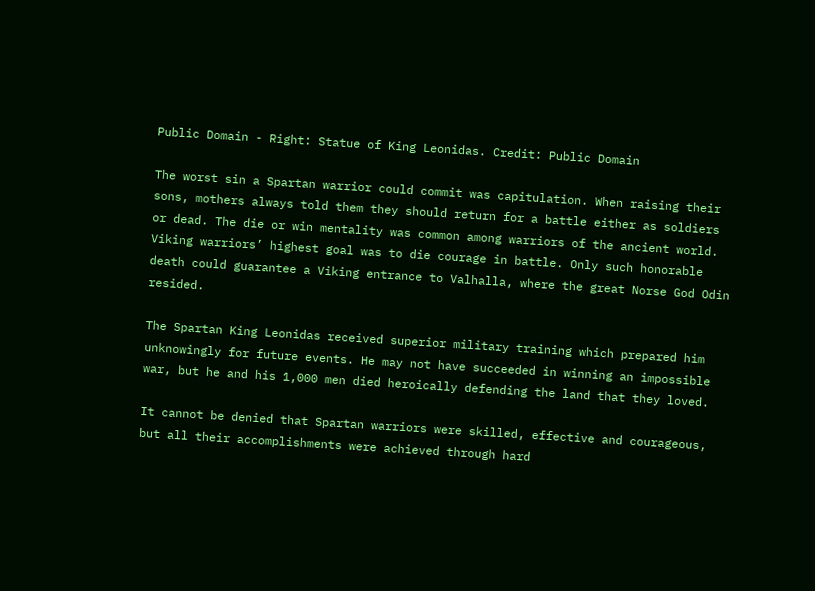Public Domain - Right: Statue of King Leonidas. Credit: Public Domain

The worst sin a Spartan warrior could commit was capitulation. When raising their sons, mothers always told them they should return for a battle either as soldiers or dead. The die or win mentality was common among warriors of the ancient world. Viking warriors’ highest goal was to die courage in battle. Only such honorable death could guarantee a Viking entrance to Valhalla, where the great Norse God Odin resided.

The Spartan King Leonidas received superior military training which prepared him unknowingly for future events. He may not have succeeded in winning an impossible war, but he and his 1,000 men died heroically defending the land that they loved.

It cannot be denied that Spartan warriors were skilled, effective and courageous, but all their accomplishments were achieved through hard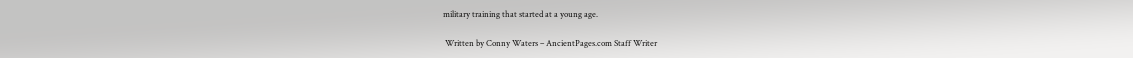military training that started at a young age.

 Written by Conny Waters – AncientPages.com Staff Writer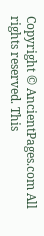Copyright © AncientPages.com All rights reserved. This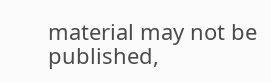material may not be published,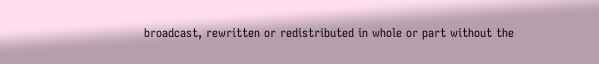broadcast, rewritten or redistributed in whole or part without the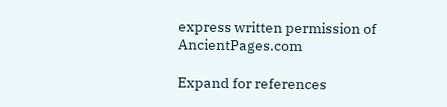express written permission of AncientPages.com

Expand for references